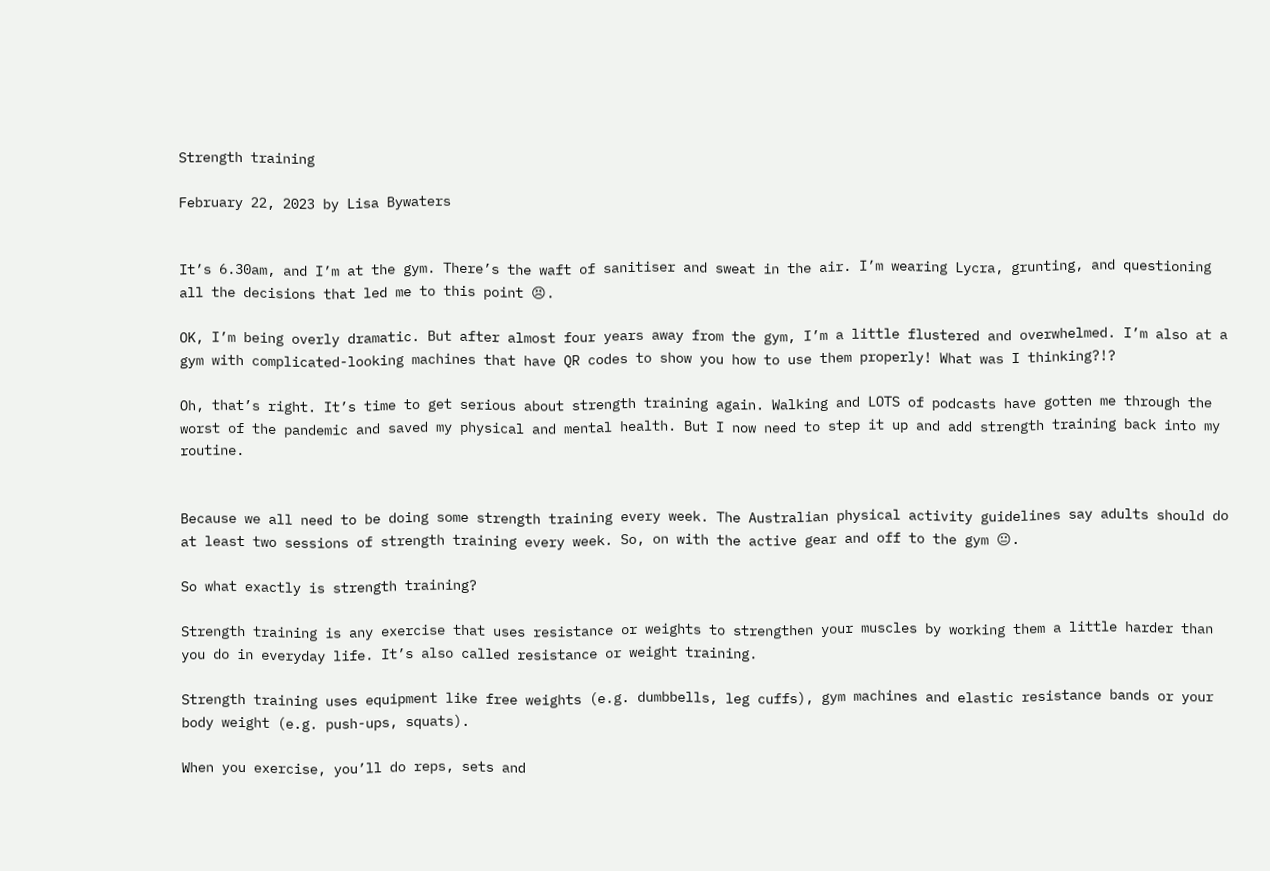Strength training

February 22, 2023 by Lisa Bywaters


It’s 6.30am, and I’m at the gym. There’s the waft of sanitiser and sweat in the air. I’m wearing Lycra, grunting, and questioning all the decisions that led me to this point 😣.

OK, I’m being overly dramatic. But after almost four years away from the gym, I’m a little flustered and overwhelmed. I’m also at a gym with complicated-looking machines that have QR codes to show you how to use them properly! What was I thinking?!?

Oh, that’s right. It’s time to get serious about strength training again. Walking and LOTS of podcasts have gotten me through the worst of the pandemic and saved my physical and mental health. But I now need to step it up and add strength training back into my routine.


Because we all need to be doing some strength training every week. The Australian physical activity guidelines say adults should do at least two sessions of strength training every week. So, on with the active gear and off to the gym 😐.

So what exactly is strength training?

Strength training is any exercise that uses resistance or weights to strengthen your muscles by working them a little harder than you do in everyday life. It’s also called resistance or weight training.

Strength training uses equipment like free weights (e.g. dumbbells, leg cuffs), gym machines and elastic resistance bands or your body weight (e.g. push-ups, squats).

When you exercise, you’ll do reps, sets and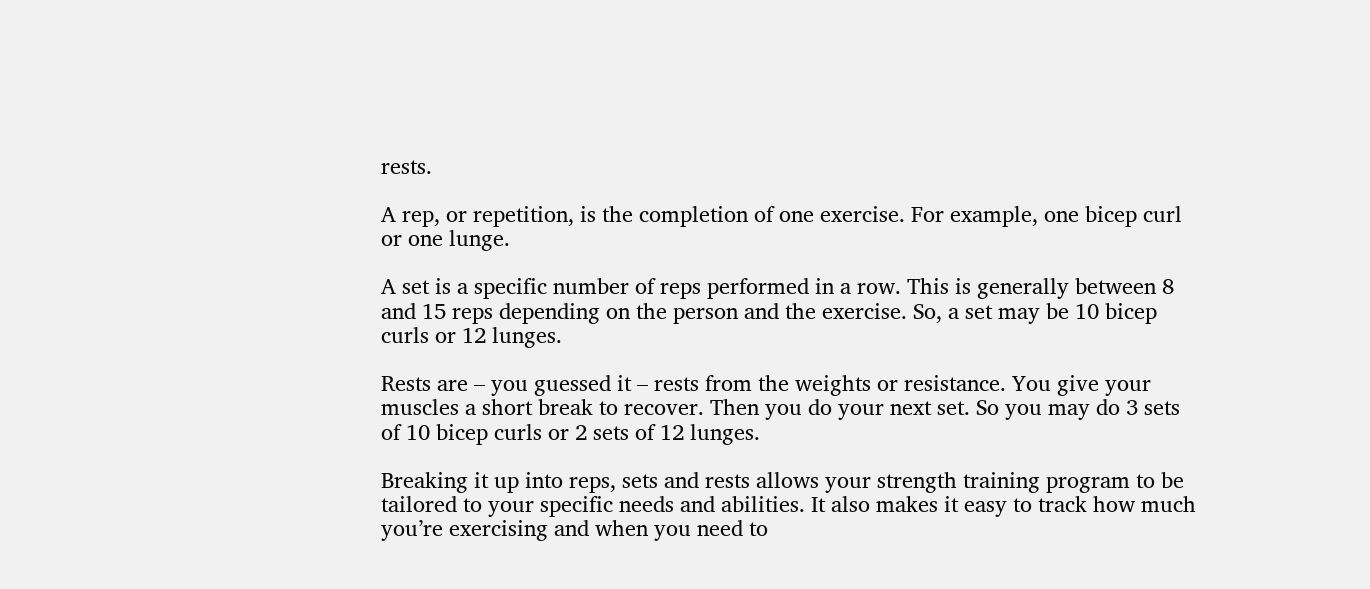rests.

A rep, or repetition, is the completion of one exercise. For example, one bicep curl or one lunge.

A set is a specific number of reps performed in a row. This is generally between 8 and 15 reps depending on the person and the exercise. So, a set may be 10 bicep curls or 12 lunges.

Rests are – you guessed it – rests from the weights or resistance. You give your muscles a short break to recover. Then you do your next set. So you may do 3 sets of 10 bicep curls or 2 sets of 12 lunges.

Breaking it up into reps, sets and rests allows your strength training program to be tailored to your specific needs and abilities. It also makes it easy to track how much you’re exercising and when you need to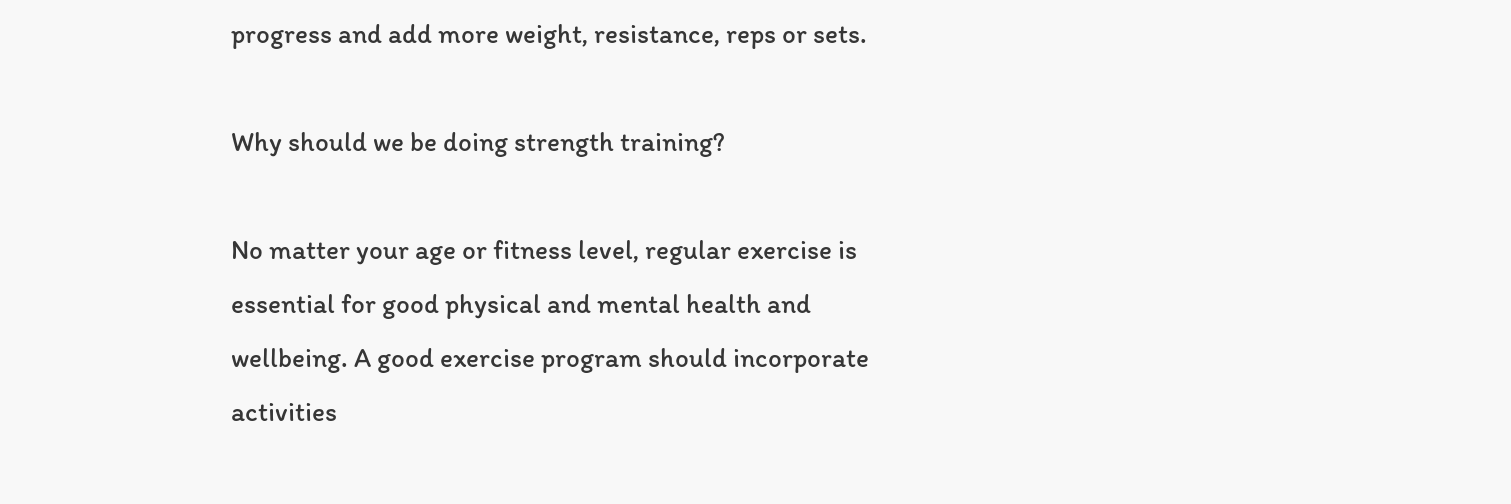progress and add more weight, resistance, reps or sets.

Why should we be doing strength training?

No matter your age or fitness level, regular exercise is essential for good physical and mental health and wellbeing. A good exercise program should incorporate activities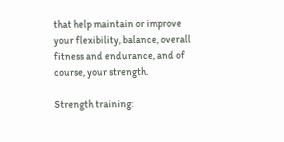that help maintain or improve your flexibility, balance, overall fitness and endurance, and of course, your strength.

Strength training: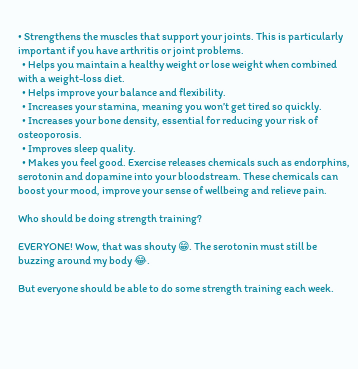• Strengthens the muscles that support your joints. This is particularly important if you have arthritis or joint problems.
  • Helps you maintain a healthy weight or lose weight when combined with a weight-loss diet.
  • Helps improve your balance and flexibility.
  • Increases your stamina, meaning you won’t get tired so quickly.
  • Increases your bone density, essential for reducing your risk of osteoporosis.
  • Improves sleep quality.
  • Makes you feel good. Exercise releases chemicals such as endorphins, serotonin and dopamine into your bloodstream. These chemicals can boost your mood, improve your sense of wellbeing and relieve pain.

Who should be doing strength training?

EVERYONE! Wow, that was shouty 😁. The serotonin must still be buzzing around my body 😂.

But everyone should be able to do some strength training each week.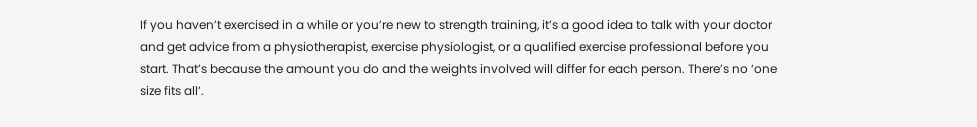If you haven’t exercised in a while or you’re new to strength training, it’s a good idea to talk with your doctor and get advice from a physiotherapist, exercise physiologist, or a qualified exercise professional before you start. That’s because the amount you do and the weights involved will differ for each person. There’s no ‘one size fits all’.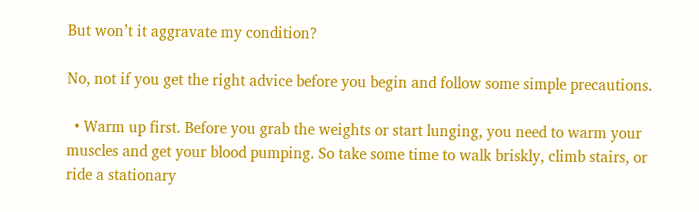But won’t it aggravate my condition?

No, not if you get the right advice before you begin and follow some simple precautions.

  • Warm up first. Before you grab the weights or start lunging, you need to warm your muscles and get your blood pumping. So take some time to walk briskly, climb stairs, or ride a stationary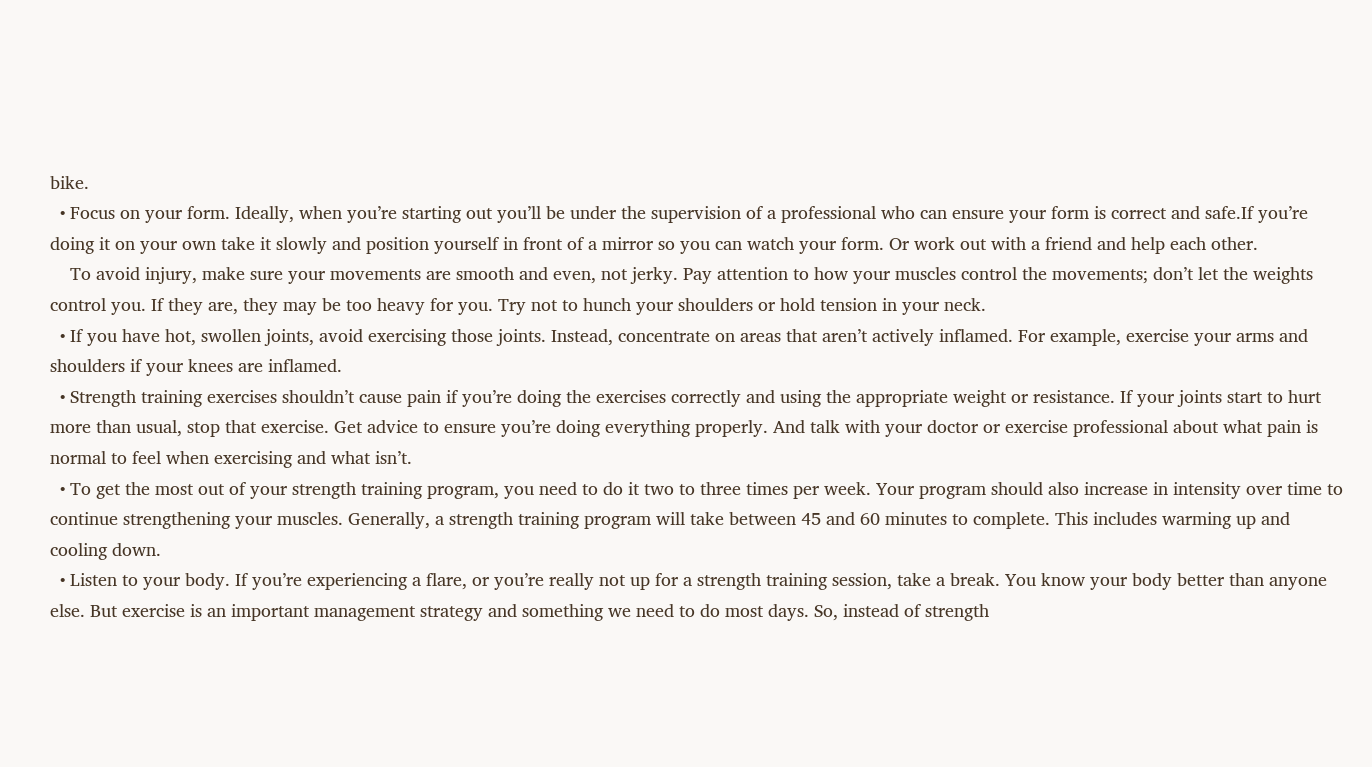bike.
  • Focus on your form. Ideally, when you’re starting out you’ll be under the supervision of a professional who can ensure your form is correct and safe.If you’re doing it on your own take it slowly and position yourself in front of a mirror so you can watch your form. Or work out with a friend and help each other.
    To avoid injury, make sure your movements are smooth and even, not jerky. Pay attention to how your muscles control the movements; don’t let the weights control you. If they are, they may be too heavy for you. Try not to hunch your shoulders or hold tension in your neck.
  • If you have hot, swollen joints, avoid exercising those joints. Instead, concentrate on areas that aren’t actively inflamed. For example, exercise your arms and shoulders if your knees are inflamed.
  • Strength training exercises shouldn’t cause pain if you’re doing the exercises correctly and using the appropriate weight or resistance. If your joints start to hurt more than usual, stop that exercise. Get advice to ensure you’re doing everything properly. And talk with your doctor or exercise professional about what pain is normal to feel when exercising and what isn’t.
  • To get the most out of your strength training program, you need to do it two to three times per week. Your program should also increase in intensity over time to continue strengthening your muscles. Generally, a strength training program will take between 45 and 60 minutes to complete. This includes warming up and cooling down.
  • Listen to your body. If you’re experiencing a flare, or you’re really not up for a strength training session, take a break. You know your body better than anyone else. But exercise is an important management strategy and something we need to do most days. So, instead of strength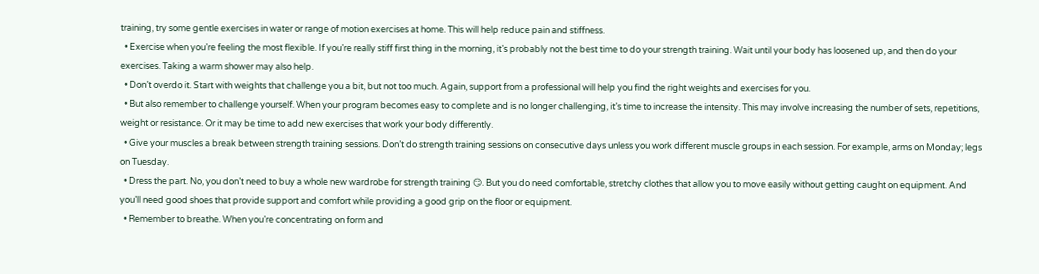training, try some gentle exercises in water or range of motion exercises at home. This will help reduce pain and stiffness.
  • Exercise when you’re feeling the most flexible. If you’re really stiff first thing in the morning, it’s probably not the best time to do your strength training. Wait until your body has loosened up, and then do your exercises. Taking a warm shower may also help.
  • Don’t overdo it. Start with weights that challenge you a bit, but not too much. Again, support from a professional will help you find the right weights and exercises for you.
  • But also remember to challenge yourself. When your program becomes easy to complete and is no longer challenging, it’s time to increase the intensity. This may involve increasing the number of sets, repetitions, weight or resistance. Or it may be time to add new exercises that work your body differently.
  • Give your muscles a break between strength training sessions. Don’t do strength training sessions on consecutive days unless you work different muscle groups in each session. For example, arms on Monday; legs on Tuesday.
  • Dress the part. No, you don’t need to buy a whole new wardrobe for strength training 😏. But you do need comfortable, stretchy clothes that allow you to move easily without getting caught on equipment. And you’ll need good shoes that provide support and comfort while providing a good grip on the floor or equipment.
  • Remember to breathe. When you’re concentrating on form and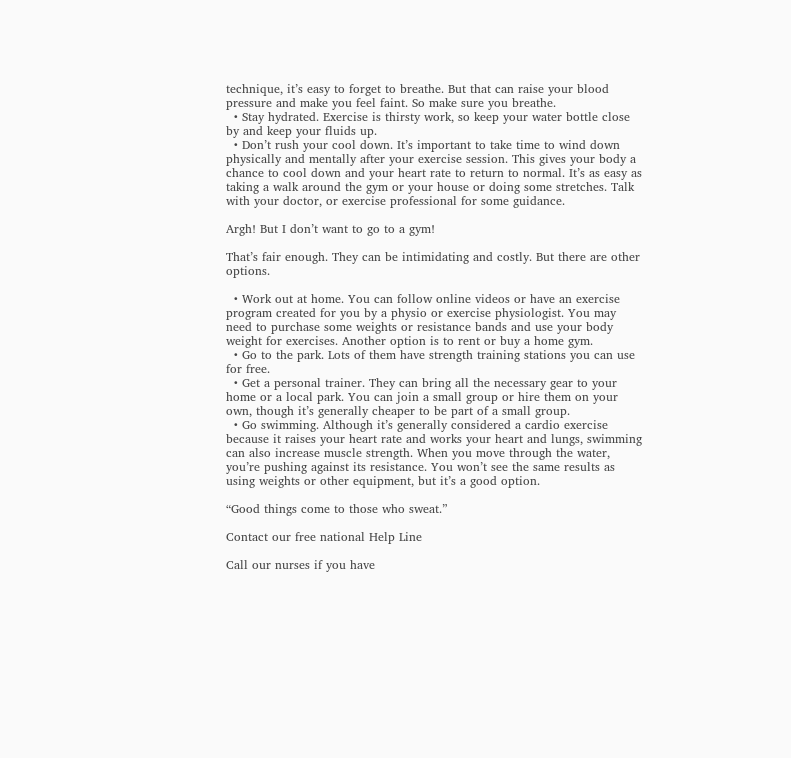technique, it’s easy to forget to breathe. But that can raise your blood pressure and make you feel faint. So make sure you breathe.
  • Stay hydrated. Exercise is thirsty work, so keep your water bottle close by and keep your fluids up.
  • Don’t rush your cool down. It’s important to take time to wind down physically and mentally after your exercise session. This gives your body a chance to cool down and your heart rate to return to normal. It’s as easy as taking a walk around the gym or your house or doing some stretches. Talk with your doctor, or exercise professional for some guidance.

Argh! But I don’t want to go to a gym!

That’s fair enough. They can be intimidating and costly. But there are other options.

  • Work out at home. You can follow online videos or have an exercise program created for you by a physio or exercise physiologist. You may need to purchase some weights or resistance bands and use your body weight for exercises. Another option is to rent or buy a home gym.
  • Go to the park. Lots of them have strength training stations you can use for free.
  • Get a personal trainer. They can bring all the necessary gear to your home or a local park. You can join a small group or hire them on your own, though it’s generally cheaper to be part of a small group.
  • Go swimming. Although it’s generally considered a cardio exercise because it raises your heart rate and works your heart and lungs, swimming can also increase muscle strength. When you move through the water, you’re pushing against its resistance. You won’t see the same results as using weights or other equipment, but it’s a good option.

“Good things come to those who sweat.”

Contact our free national Help Line

Call our nurses if you have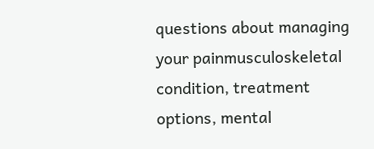questions about managing your painmusculoskeletal condition, treatment options, mental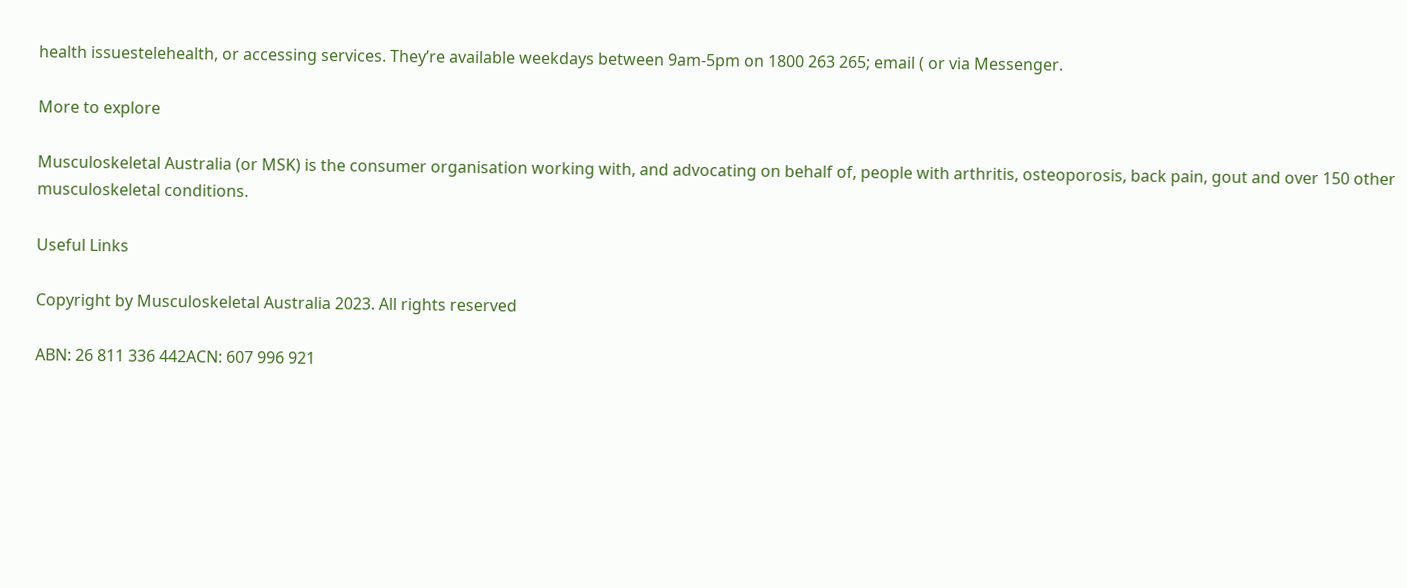health issuestelehealth, or accessing services. They’re available weekdays between 9am-5pm on 1800 263 265; email ( or via Messenger.

More to explore

Musculoskeletal Australia (or MSK) is the consumer organisation working with, and advocating on behalf of, people with arthritis, osteoporosis, back pain, gout and over 150 other musculoskeletal conditions.

Useful Links

Copyright by Musculoskeletal Australia 2023. All rights reserved

ABN: 26 811 336 442ACN: 607 996 921